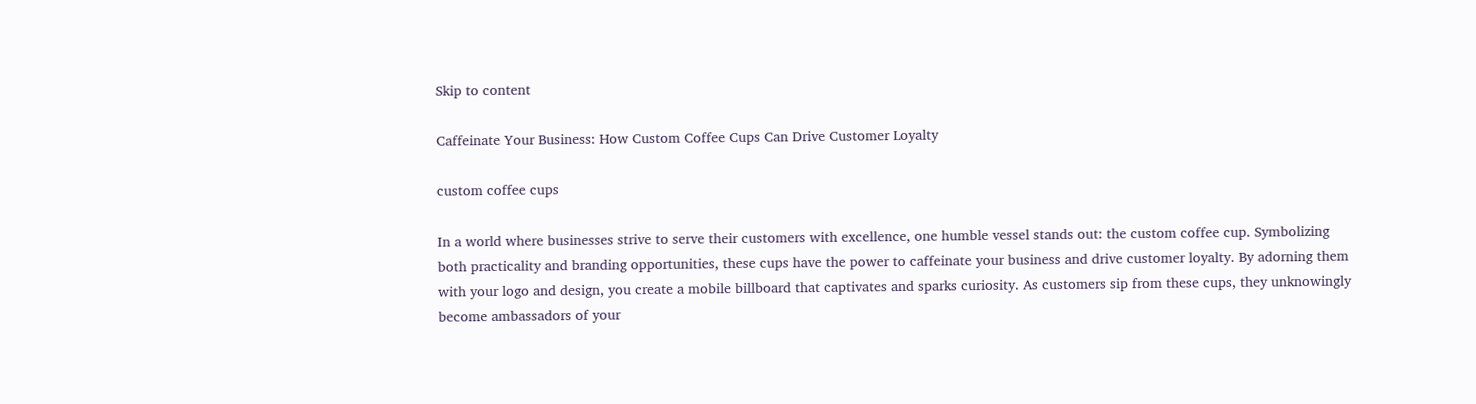Skip to content

Caffeinate Your Business: How Custom Coffee Cups Can Drive Customer Loyalty

custom coffee cups

In a world where businesses strive to serve their customers with excellence, one humble vessel stands out: the custom coffee cup. Symbolizing both practicality and branding opportunities, these cups have the power to caffeinate your business and drive customer loyalty. By adorning them with your logo and design, you create a mobile billboard that captivates and sparks curiosity. As customers sip from these cups, they unknowingly become ambassadors of your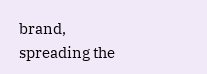brand, spreading the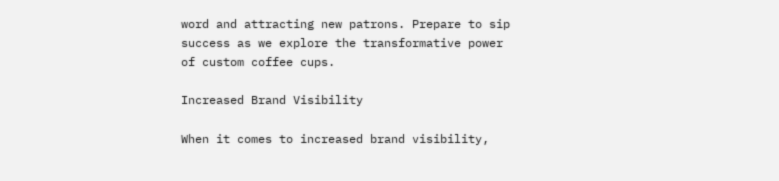word and attracting new patrons. Prepare to sip success as we explore the transformative power of custom coffee cups.

Increased Brand Visibility

When it comes to increased brand visibility,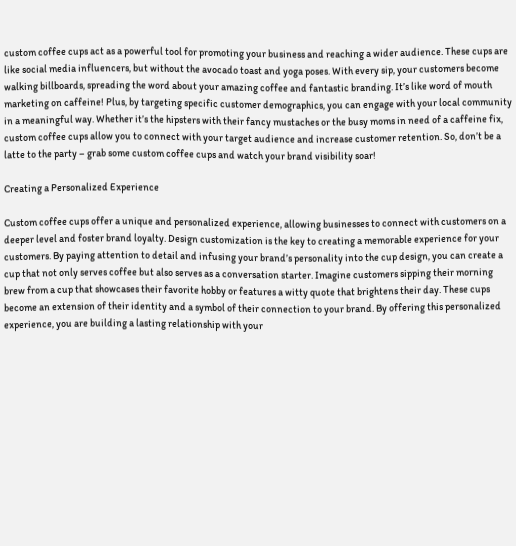custom coffee cups act as a powerful tool for promoting your business and reaching a wider audience. These cups are like social media influencers, but without the avocado toast and yoga poses. With every sip, your customers become walking billboards, spreading the word about your amazing coffee and fantastic branding. It’s like word of mouth marketing on caffeine! Plus, by targeting specific customer demographics, you can engage with your local community in a meaningful way. Whether it’s the hipsters with their fancy mustaches or the busy moms in need of a caffeine fix, custom coffee cups allow you to connect with your target audience and increase customer retention. So, don’t be a latte to the party – grab some custom coffee cups and watch your brand visibility soar!

Creating a Personalized Experience

Custom coffee cups offer a unique and personalized experience, allowing businesses to connect with customers on a deeper level and foster brand loyalty. Design customization is the key to creating a memorable experience for your customers. By paying attention to detail and infusing your brand’s personality into the cup design, you can create a cup that not only serves coffee but also serves as a conversation starter. Imagine customers sipping their morning brew from a cup that showcases their favorite hobby or features a witty quote that brightens their day. These cups become an extension of their identity and a symbol of their connection to your brand. By offering this personalized experience, you are building a lasting relationship with your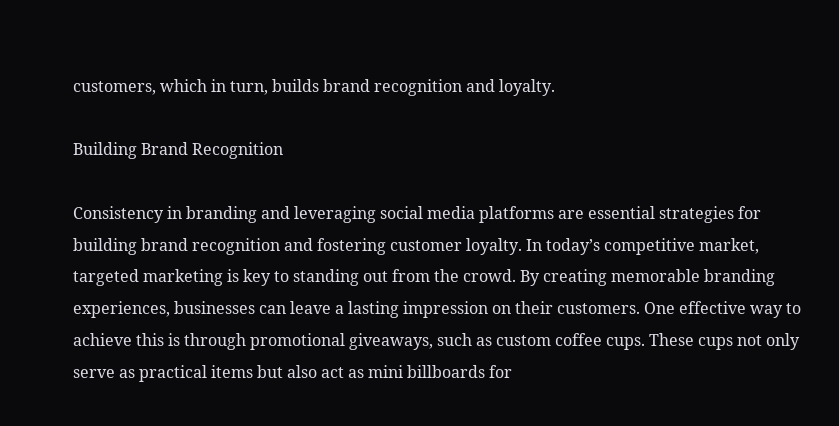customers, which in turn, builds brand recognition and loyalty.

Building Brand Recognition

Consistency in branding and leveraging social media platforms are essential strategies for building brand recognition and fostering customer loyalty. In today’s competitive market, targeted marketing is key to standing out from the crowd. By creating memorable branding experiences, businesses can leave a lasting impression on their customers. One effective way to achieve this is through promotional giveaways, such as custom coffee cups. These cups not only serve as practical items but also act as mini billboards for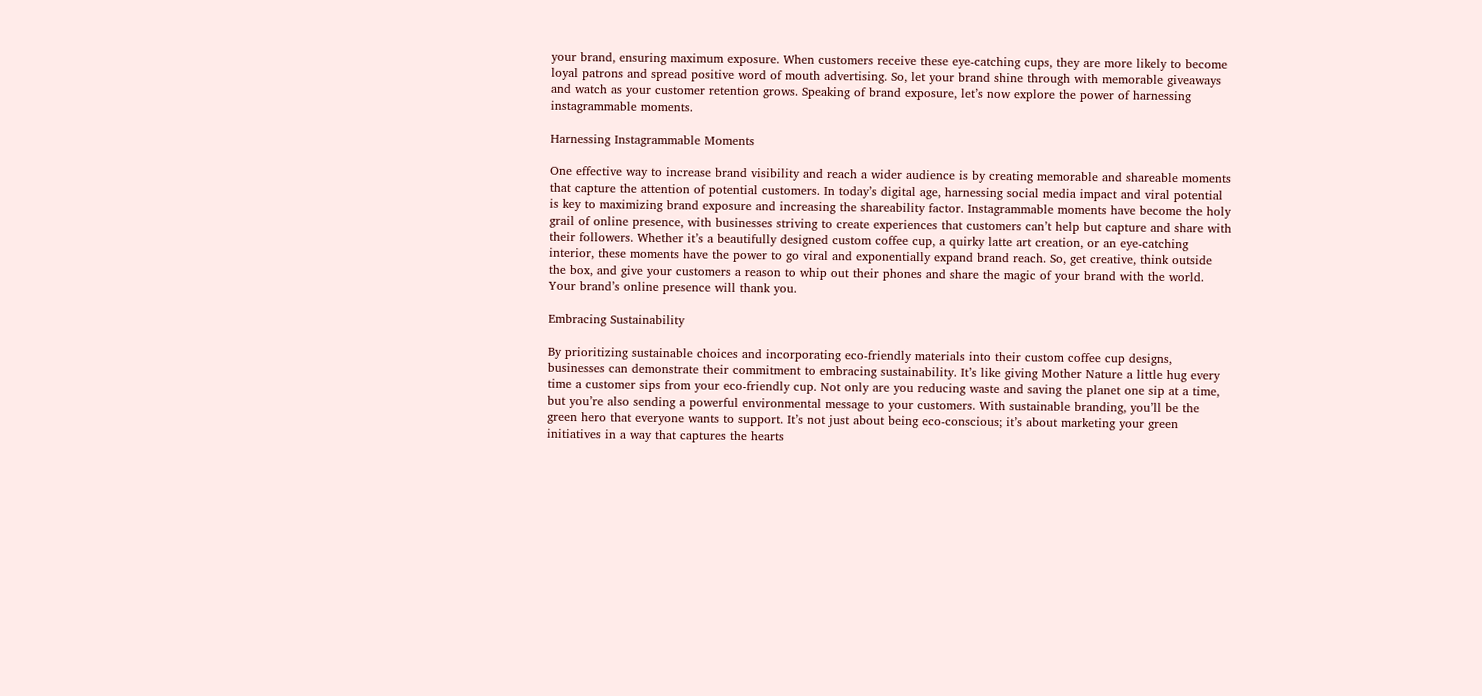your brand, ensuring maximum exposure. When customers receive these eye-catching cups, they are more likely to become loyal patrons and spread positive word of mouth advertising. So, let your brand shine through with memorable giveaways and watch as your customer retention grows. Speaking of brand exposure, let’s now explore the power of harnessing instagrammable moments.

Harnessing Instagrammable Moments

One effective way to increase brand visibility and reach a wider audience is by creating memorable and shareable moments that capture the attention of potential customers. In today’s digital age, harnessing social media impact and viral potential is key to maximizing brand exposure and increasing the shareability factor. Instagrammable moments have become the holy grail of online presence, with businesses striving to create experiences that customers can’t help but capture and share with their followers. Whether it’s a beautifully designed custom coffee cup, a quirky latte art creation, or an eye-catching interior, these moments have the power to go viral and exponentially expand brand reach. So, get creative, think outside the box, and give your customers a reason to whip out their phones and share the magic of your brand with the world. Your brand’s online presence will thank you.

Embracing Sustainability

By prioritizing sustainable choices and incorporating eco-friendly materials into their custom coffee cup designs, businesses can demonstrate their commitment to embracing sustainability. It’s like giving Mother Nature a little hug every time a customer sips from your eco-friendly cup. Not only are you reducing waste and saving the planet one sip at a time, but you’re also sending a powerful environmental message to your customers. With sustainable branding, you’ll be the green hero that everyone wants to support. It’s not just about being eco-conscious; it’s about marketing your green initiatives in a way that captures the hearts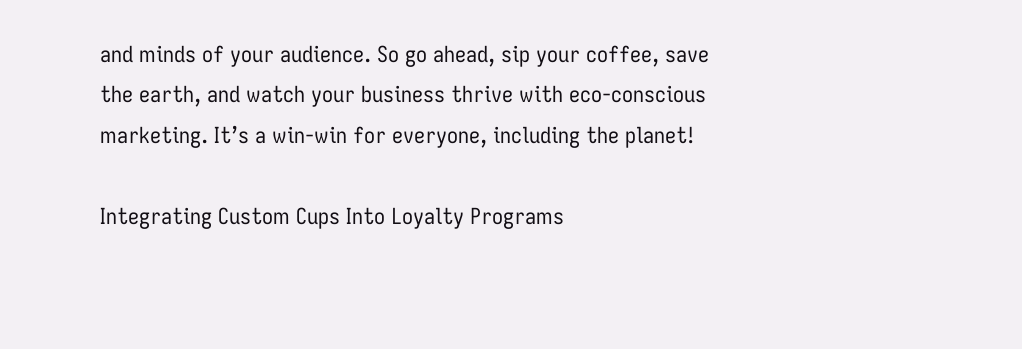and minds of your audience. So go ahead, sip your coffee, save the earth, and watch your business thrive with eco-conscious marketing. It’s a win-win for everyone, including the planet!

Integrating Custom Cups Into Loyalty Programs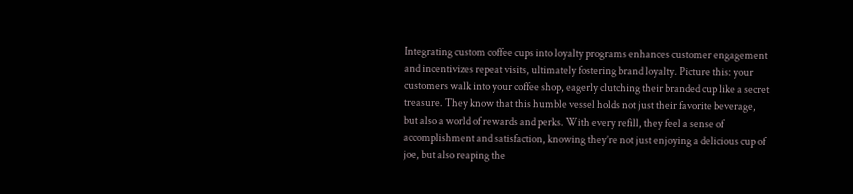Integrating custom coffee cups into loyalty programs enhances customer engagement and incentivizes repeat visits, ultimately fostering brand loyalty. Picture this: your customers walk into your coffee shop, eagerly clutching their branded cup like a secret treasure. They know that this humble vessel holds not just their favorite beverage, but also a world of rewards and perks. With every refill, they feel a sense of accomplishment and satisfaction, knowing they’re not just enjoying a delicious cup of joe, but also reaping the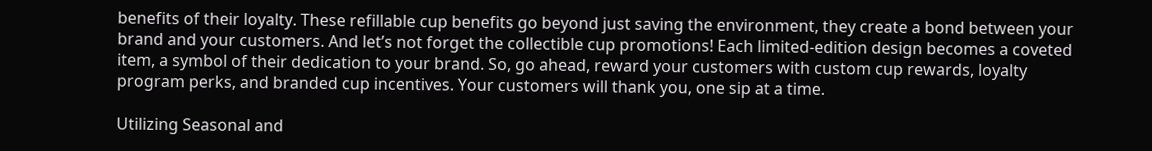benefits of their loyalty. These refillable cup benefits go beyond just saving the environment, they create a bond between your brand and your customers. And let’s not forget the collectible cup promotions! Each limited-edition design becomes a coveted item, a symbol of their dedication to your brand. So, go ahead, reward your customers with custom cup rewards, loyalty program perks, and branded cup incentives. Your customers will thank you, one sip at a time.

Utilizing Seasonal and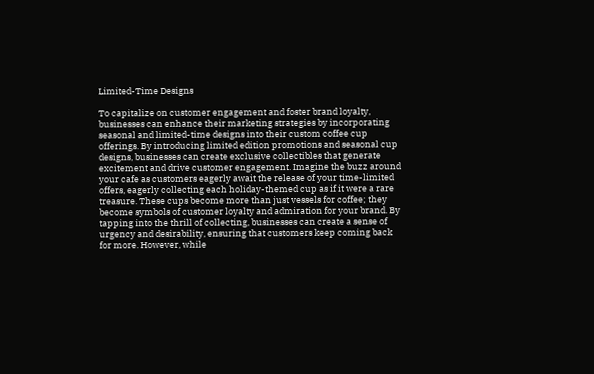Limited-Time Designs

To capitalize on customer engagement and foster brand loyalty, businesses can enhance their marketing strategies by incorporating seasonal and limited-time designs into their custom coffee cup offerings. By introducing limited edition promotions and seasonal cup designs, businesses can create exclusive collectibles that generate excitement and drive customer engagement. Imagine the buzz around your cafe as customers eagerly await the release of your time-limited offers, eagerly collecting each holiday-themed cup as if it were a rare treasure. These cups become more than just vessels for coffee; they become symbols of customer loyalty and admiration for your brand. By tapping into the thrill of collecting, businesses can create a sense of urgency and desirability, ensuring that customers keep coming back for more. However, while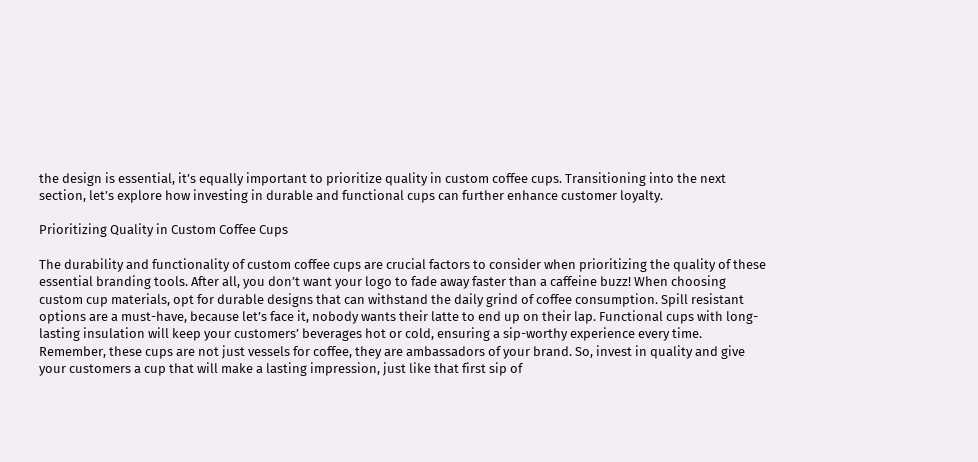the design is essential, it’s equally important to prioritize quality in custom coffee cups. Transitioning into the next section, let’s explore how investing in durable and functional cups can further enhance customer loyalty.

Prioritizing Quality in Custom Coffee Cups

The durability and functionality of custom coffee cups are crucial factors to consider when prioritizing the quality of these essential branding tools. After all, you don’t want your logo to fade away faster than a caffeine buzz! When choosing custom cup materials, opt for durable designs that can withstand the daily grind of coffee consumption. Spill resistant options are a must-have, because let’s face it, nobody wants their latte to end up on their lap. Functional cups with long-lasting insulation will keep your customers’ beverages hot or cold, ensuring a sip-worthy experience every time. Remember, these cups are not just vessels for coffee, they are ambassadors of your brand. So, invest in quality and give your customers a cup that will make a lasting impression, just like that first sip of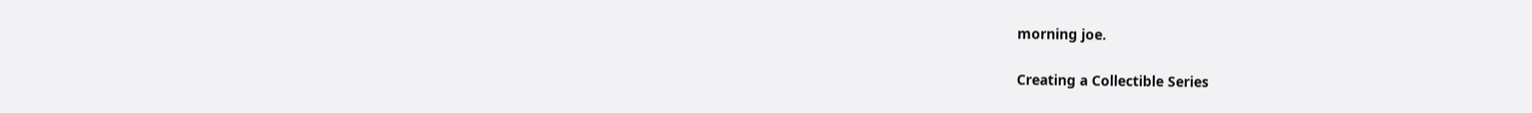morning joe.

Creating a Collectible Series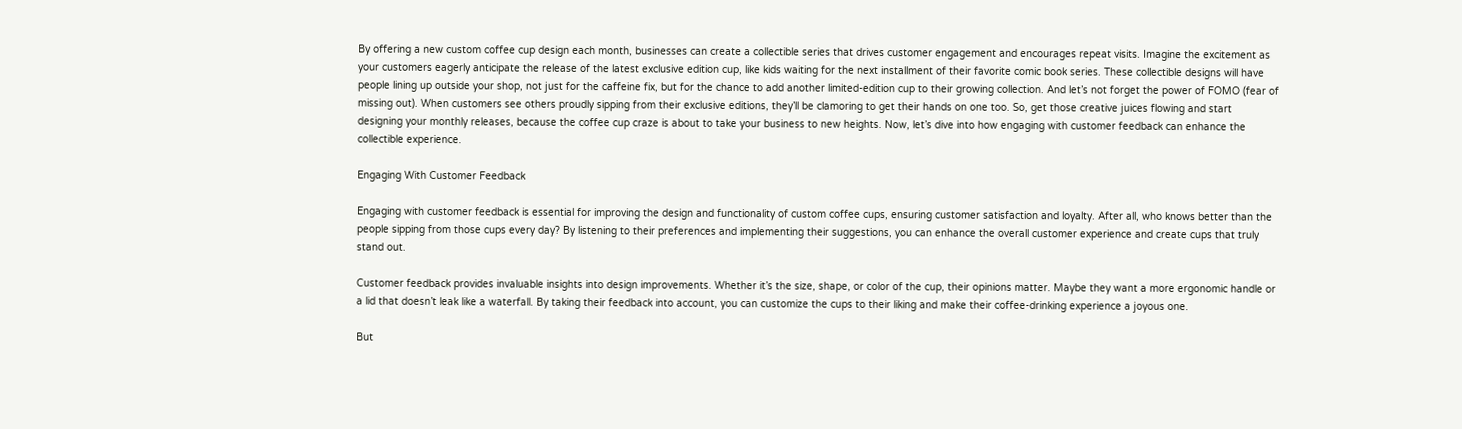By offering a new custom coffee cup design each month, businesses can create a collectible series that drives customer engagement and encourages repeat visits. Imagine the excitement as your customers eagerly anticipate the release of the latest exclusive edition cup, like kids waiting for the next installment of their favorite comic book series. These collectible designs will have people lining up outside your shop, not just for the caffeine fix, but for the chance to add another limited-edition cup to their growing collection. And let’s not forget the power of FOMO (fear of missing out). When customers see others proudly sipping from their exclusive editions, they’ll be clamoring to get their hands on one too. So, get those creative juices flowing and start designing your monthly releases, because the coffee cup craze is about to take your business to new heights. Now, let’s dive into how engaging with customer feedback can enhance the collectible experience.

Engaging With Customer Feedback

Engaging with customer feedback is essential for improving the design and functionality of custom coffee cups, ensuring customer satisfaction and loyalty. After all, who knows better than the people sipping from those cups every day? By listening to their preferences and implementing their suggestions, you can enhance the overall customer experience and create cups that truly stand out.

Customer feedback provides invaluable insights into design improvements. Whether it’s the size, shape, or color of the cup, their opinions matter. Maybe they want a more ergonomic handle or a lid that doesn’t leak like a waterfall. By taking their feedback into account, you can customize the cups to their liking and make their coffee-drinking experience a joyous one.

But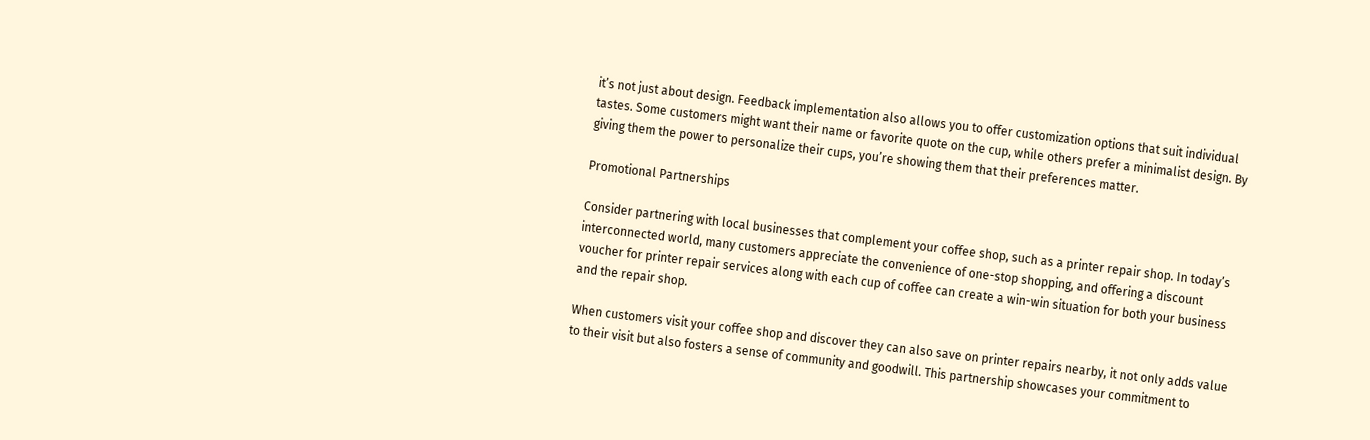it’s not just about design. Feedback implementation also allows you to offer customization options that suit individual tastes. Some customers might want their name or favorite quote on the cup, while others prefer a minimalist design. By giving them the power to personalize their cups, you’re showing them that their preferences matter.

Promotional Partnerships

Consider partnering with local businesses that complement your coffee shop, such as a printer repair shop. In today’s interconnected world, many customers appreciate the convenience of one-stop shopping, and offering a discount voucher for printer repair services along with each cup of coffee can create a win-win situation for both your business and the repair shop.

When customers visit your coffee shop and discover they can also save on printer repairs nearby, it not only adds value to their visit but also fosters a sense of community and goodwill. This partnership showcases your commitment to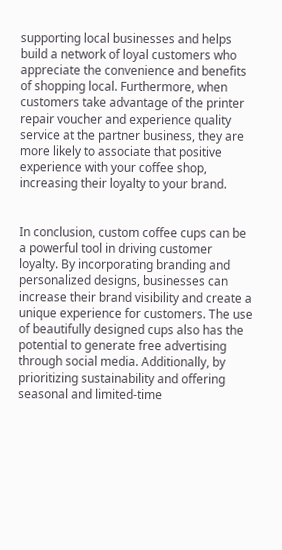supporting local businesses and helps build a network of loyal customers who appreciate the convenience and benefits of shopping local. Furthermore, when customers take advantage of the printer repair voucher and experience quality service at the partner business, they are more likely to associate that positive experience with your coffee shop, increasing their loyalty to your brand.


In conclusion, custom coffee cups can be a powerful tool in driving customer loyalty. By incorporating branding and personalized designs, businesses can increase their brand visibility and create a unique experience for customers. The use of beautifully designed cups also has the potential to generate free advertising through social media. Additionally, by prioritizing sustainability and offering seasonal and limited-time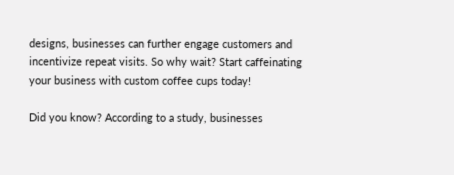designs, businesses can further engage customers and incentivize repeat visits. So why wait? Start caffeinating your business with custom coffee cups today!

Did you know? According to a study, businesses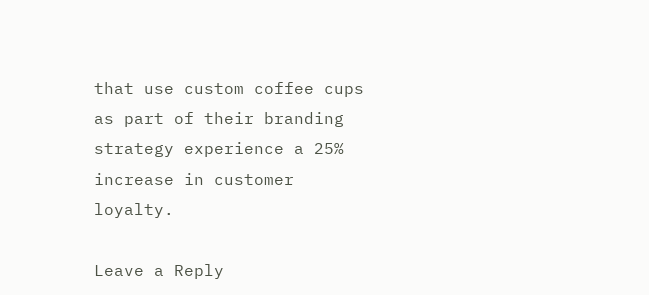that use custom coffee cups as part of their branding strategy experience a 25% increase in customer loyalty.

Leave a Reply